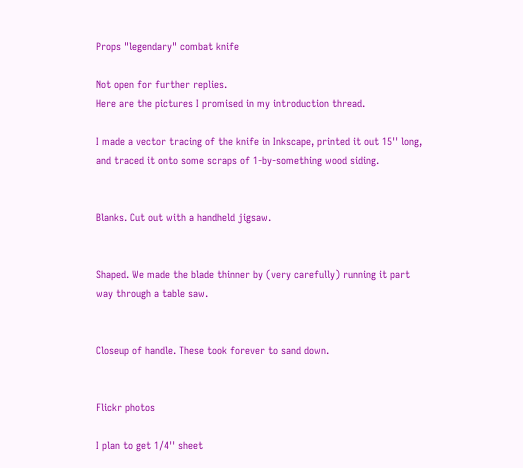Props "legendary" combat knife

Not open for further replies.
Here are the pictures I promised in my introduction thread.

I made a vector tracing of the knife in Inkscape, printed it out 15'' long, and traced it onto some scraps of 1-by-something wood siding.


Blanks. Cut out with a handheld jigsaw.


Shaped. We made the blade thinner by (very carefully) running it part way through a table saw.


Closeup of handle. These took forever to sand down.


Flickr photos

I plan to get 1/4'' sheet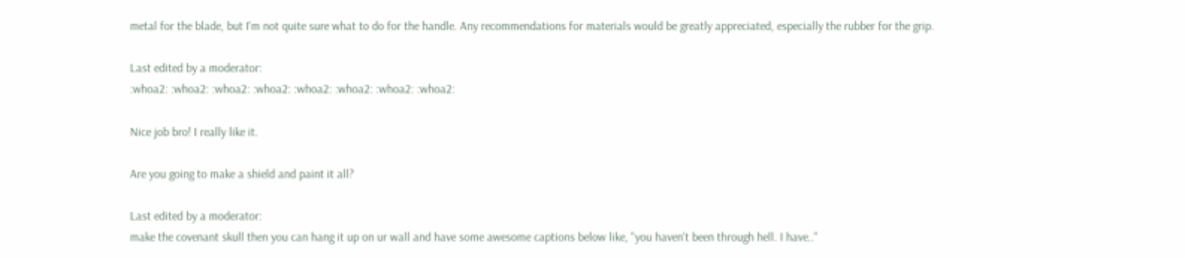metal for the blade, but I'm not quite sure what to do for the handle. Any recommendations for materials would be greatly appreciated, especially the rubber for the grip.

Last edited by a moderator:
:whoa2: :whoa2: :whoa2: :whoa2: :whoa2: :whoa2: :whoa2: :whoa2:

Nice job bro! I really like it.

Are you going to make a shield and paint it all?

Last edited by a moderator:
make the covenant skull then you can hang it up on ur wall and have some awesome captions below like, "you haven't been through hell. I have.."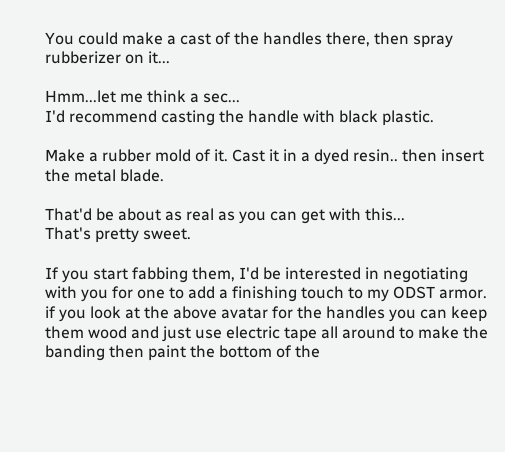You could make a cast of the handles there, then spray rubberizer on it...

Hmm...let me think a sec...
I'd recommend casting the handle with black plastic.

Make a rubber mold of it. Cast it in a dyed resin.. then insert the metal blade.

That'd be about as real as you can get with this...
That's pretty sweet.

If you start fabbing them, I'd be interested in negotiating with you for one to add a finishing touch to my ODST armor.
if you look at the above avatar for the handles you can keep them wood and just use electric tape all around to make the banding then paint the bottom of the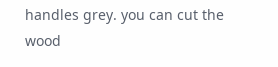handles grey. you can cut the wood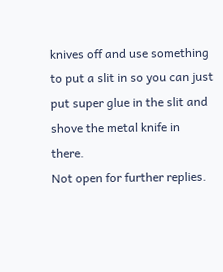knives off and use something to put a slit in so you can just put super glue in the slit and shove the metal knife in there.
Not open for further replies.